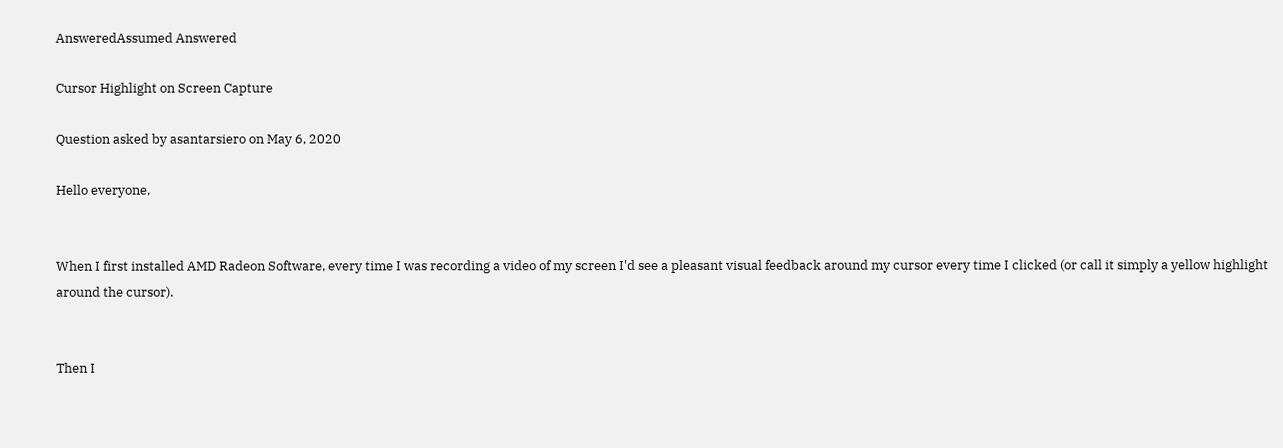AnsweredAssumed Answered

Cursor Highlight on Screen Capture

Question asked by asantarsiero on May 6, 2020

Hello everyone,


When I first installed AMD Radeon Software, every time I was recording a video of my screen I'd see a pleasant visual feedback around my cursor every time I clicked (or call it simply a yellow highlight around the cursor).


Then I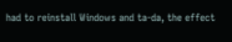had to reinstall Windows and ta-da, the effect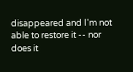disappeared and I'm not able to restore it -- nor does it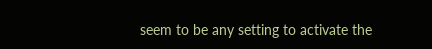seem to be any setting to activate the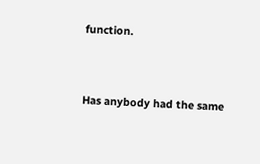function.


Has anybody had the same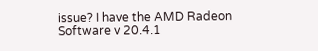issue? I have the AMD Radeon Software v 20.4.1